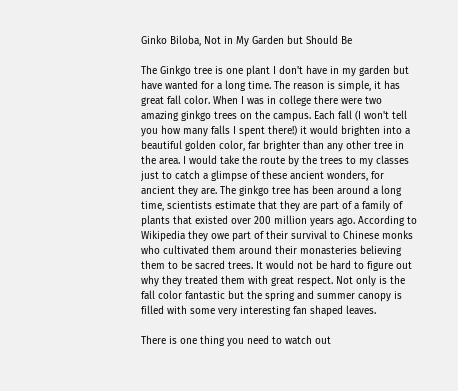Ginko Biloba, Not in My Garden but Should Be

The Ginkgo tree is one plant I don't have in my garden but have wanted for a long time. The reason is simple, it has great fall color. When I was in college there were two amazing ginkgo trees on the campus. Each fall (I won't tell you how many falls I spent there!) it would brighten into a beautiful golden color, far brighter than any other tree in the area. I would take the route by the trees to my classes just to catch a glimpse of these ancient wonders, for ancient they are. The ginkgo tree has been around a long time, scientists estimate that they are part of a family of plants that existed over 200 million years ago. According to Wikipedia they owe part of their survival to Chinese monks who cultivated them around their monasteries believing them to be sacred trees. It would not be hard to figure out why they treated them with great respect. Not only is the fall color fantastic but the spring and summer canopy is filled with some very interesting fan shaped leaves.

There is one thing you need to watch out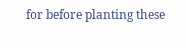for before planting these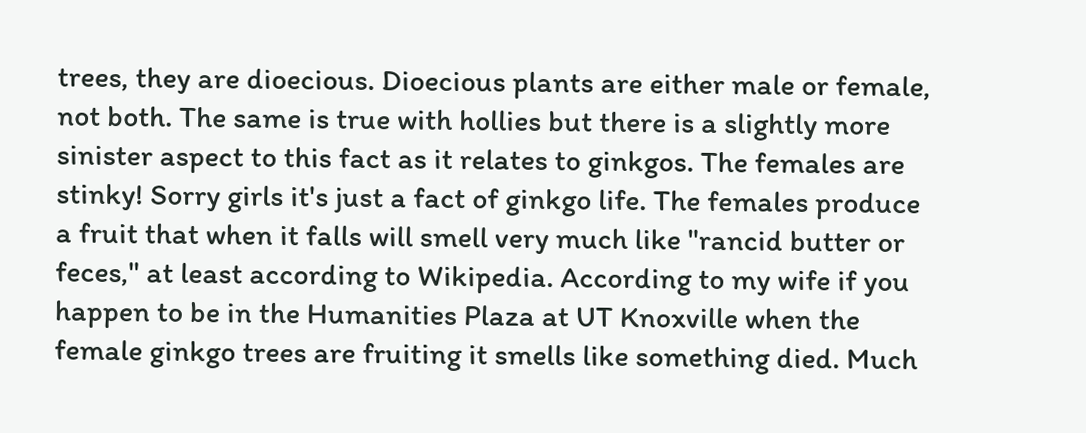trees, they are dioecious. Dioecious plants are either male or female, not both. The same is true with hollies but there is a slightly more sinister aspect to this fact as it relates to ginkgos. The females are stinky! Sorry girls it's just a fact of ginkgo life. The females produce a fruit that when it falls will smell very much like "rancid butter or feces," at least according to Wikipedia. According to my wife if you happen to be in the Humanities Plaza at UT Knoxville when the female ginkgo trees are fruiting it smells like something died. Much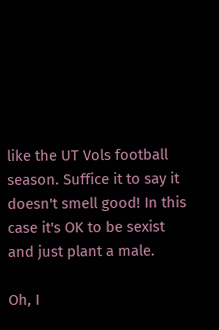like the UT Vols football season. Suffice it to say it doesn't smell good! In this case it's OK to be sexist and just plant a male.

Oh, I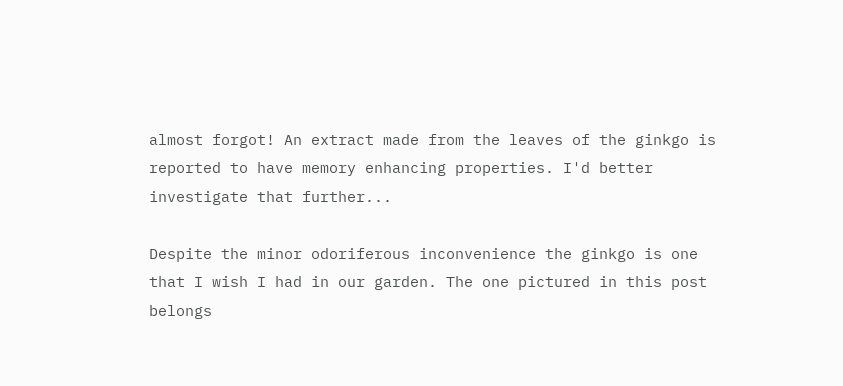almost forgot! An extract made from the leaves of the ginkgo is reported to have memory enhancing properties. I'd better investigate that further...

Despite the minor odoriferous inconvenience the ginkgo is one that I wish I had in our garden. The one pictured in this post belongs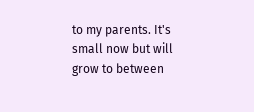to my parents. It's small now but will grow to between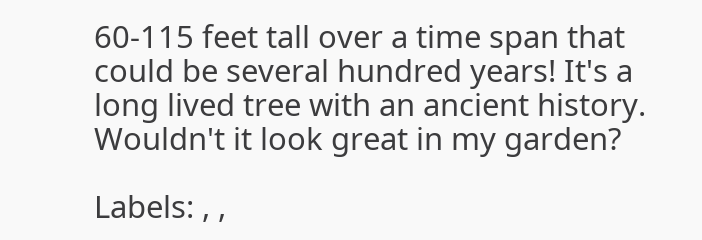60-115 feet tall over a time span that could be several hundred years! It's a long lived tree with an ancient history. Wouldn't it look great in my garden?

Labels: , ,